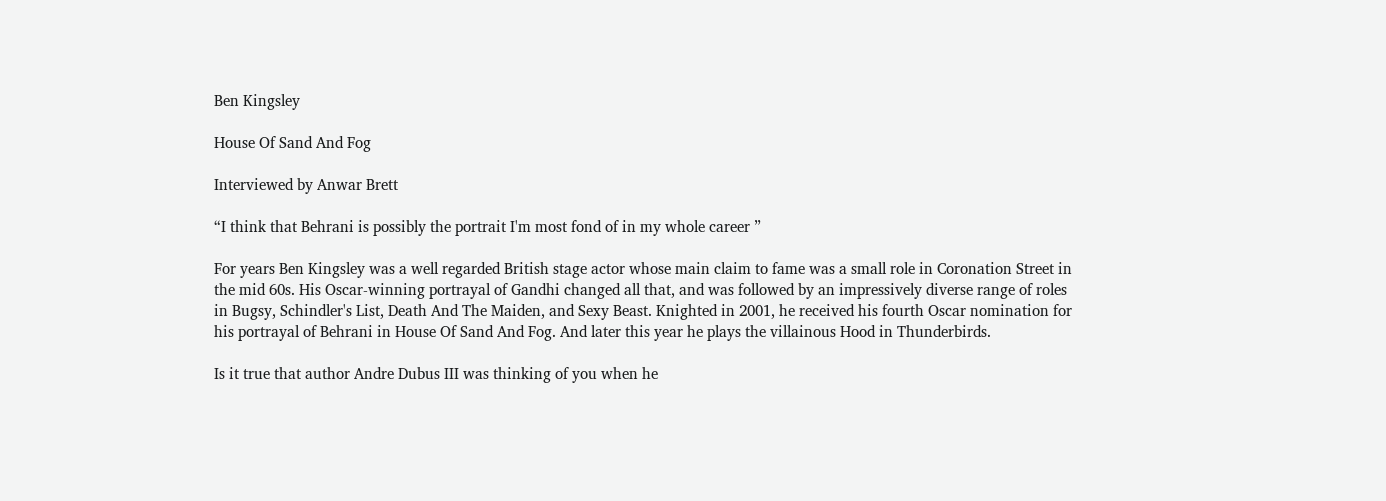Ben Kingsley

House Of Sand And Fog

Interviewed by Anwar Brett

“I think that Behrani is possibly the portrait I'm most fond of in my whole career ”

For years Ben Kingsley was a well regarded British stage actor whose main claim to fame was a small role in Coronation Street in the mid 60s. His Oscar-winning portrayal of Gandhi changed all that, and was followed by an impressively diverse range of roles in Bugsy, Schindler's List, Death And The Maiden, and Sexy Beast. Knighted in 2001, he received his fourth Oscar nomination for his portrayal of Behrani in House Of Sand And Fog. And later this year he plays the villainous Hood in Thunderbirds.

Is it true that author Andre Dubus III was thinking of you when he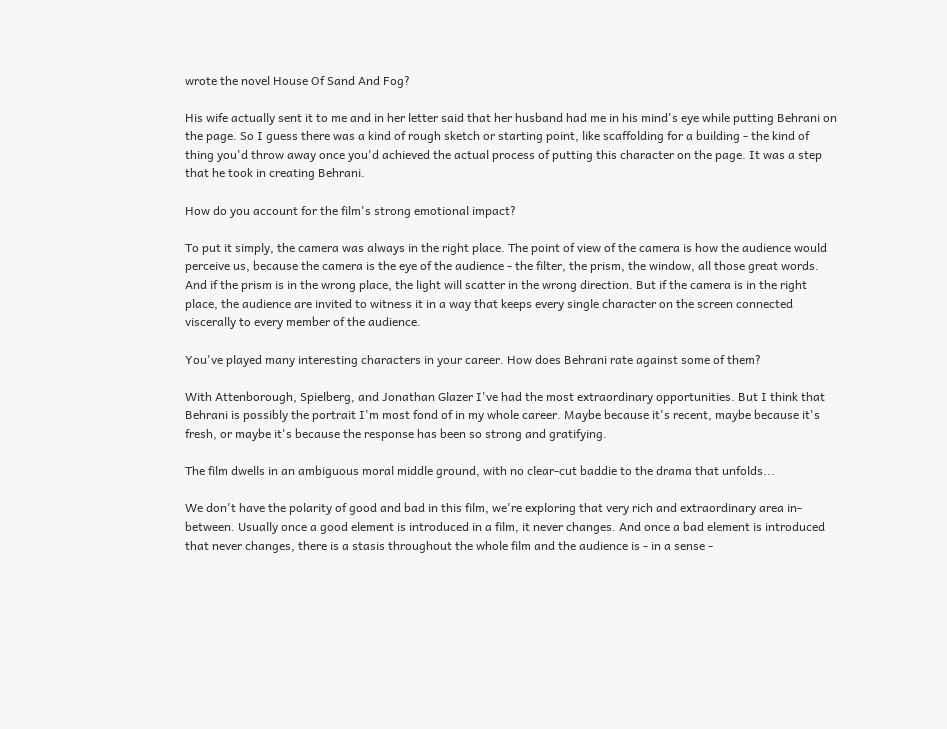wrote the novel House Of Sand And Fog?

His wife actually sent it to me and in her letter said that her husband had me in his mind's eye while putting Behrani on the page. So I guess there was a kind of rough sketch or starting point, like scaffolding for a building - the kind of thing you'd throw away once you'd achieved the actual process of putting this character on the page. It was a step that he took in creating Behrani.

How do you account for the film's strong emotional impact?

To put it simply, the camera was always in the right place. The point of view of the camera is how the audience would perceive us, because the camera is the eye of the audience - the filter, the prism, the window, all those great words. And if the prism is in the wrong place, the light will scatter in the wrong direction. But if the camera is in the right place, the audience are invited to witness it in a way that keeps every single character on the screen connected viscerally to every member of the audience.

You've played many interesting characters in your career. How does Behrani rate against some of them?

With Attenborough, Spielberg, and Jonathan Glazer I've had the most extraordinary opportunities. But I think that Behrani is possibly the portrait I'm most fond of in my whole career. Maybe because it's recent, maybe because it's fresh, or maybe it's because the response has been so strong and gratifying.

The film dwells in an ambiguous moral middle ground, with no clear-cut baddie to the drama that unfolds...

We don't have the polarity of good and bad in this film, we're exploring that very rich and extraordinary area in-between. Usually once a good element is introduced in a film, it never changes. And once a bad element is introduced that never changes, there is a stasis throughout the whole film and the audience is - in a sense -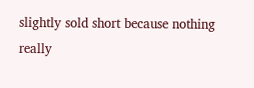slightly sold short because nothing really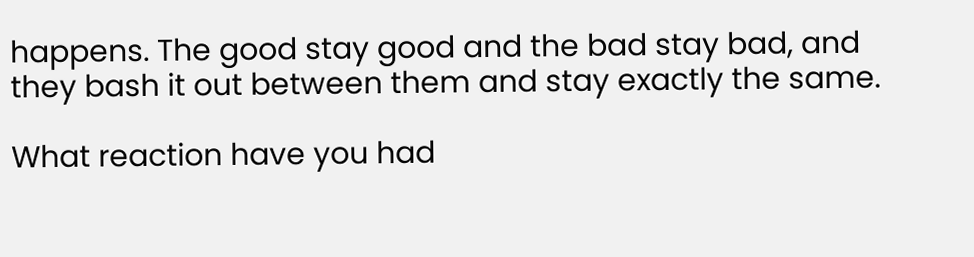happens. The good stay good and the bad stay bad, and they bash it out between them and stay exactly the same.

What reaction have you had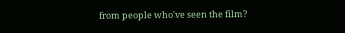from people who've seen the film?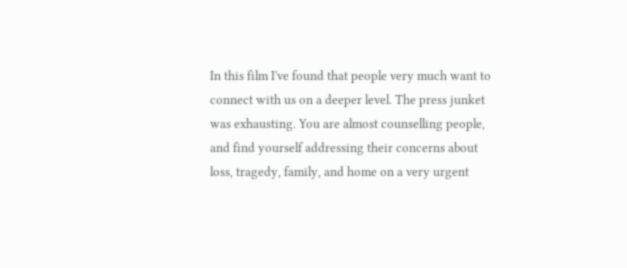In this film I've found that people very much want to connect with us on a deeper level. The press junket was exhausting. You are almost counselling people, and find yourself addressing their concerns about loss, tragedy, family, and home on a very urgent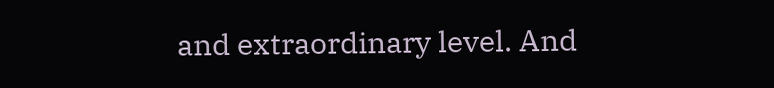and extraordinary level. And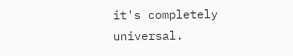it's completely universal.